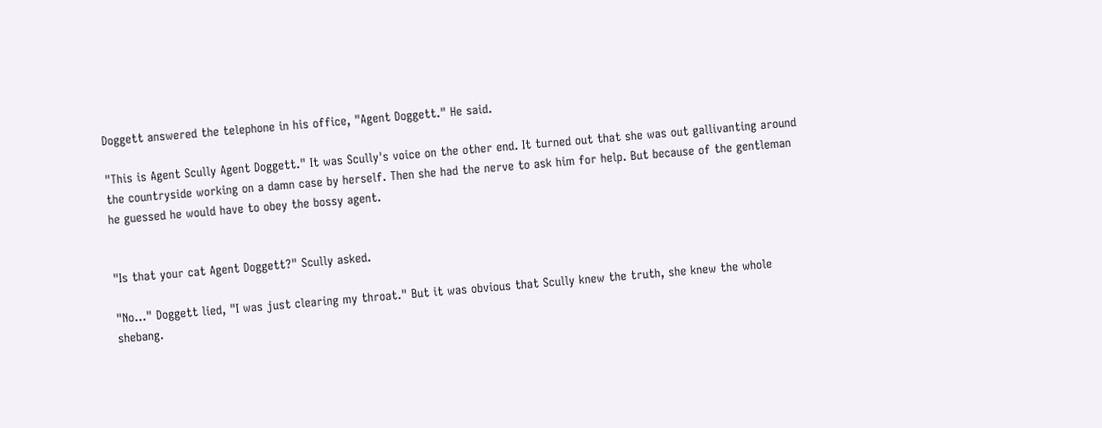Doggett answered the telephone in his office, "Agent Doggett." He said.

"This is Agent Scully Agent Doggett." It was Scully's voice on the other end. It turned out that she was out gallivanting around the countryside working on a damn case by herself. Then she had the nerve to ask him for help. But because of the gentleman he guessed he would have to obey the bossy agent.


"Is that your cat Agent Doggett?" Scully asked.

"No…" Doggett lied, "I was just clearing my throat." But it was obvious that Scully knew the truth, she knew the whole shebang.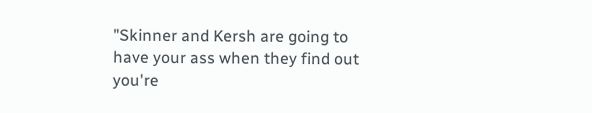"Skinner and Kersh are going to have your ass when they find out you're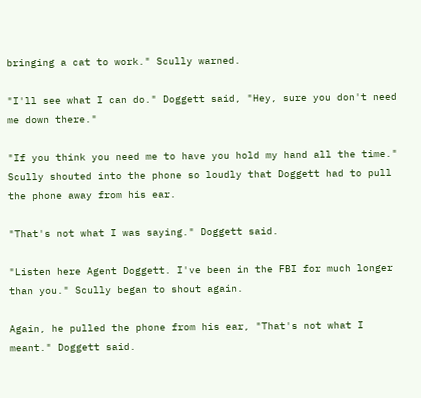bringing a cat to work." Scully warned.

"I'll see what I can do." Doggett said, "Hey, sure you don't need me down there."

"If you think you need me to have you hold my hand all the time." Scully shouted into the phone so loudly that Doggett had to pull the phone away from his ear.

"That's not what I was saying." Doggett said.

"Listen here Agent Doggett. I've been in the FBI for much longer than you." Scully began to shout again.

Again, he pulled the phone from his ear, "That's not what I meant." Doggett said.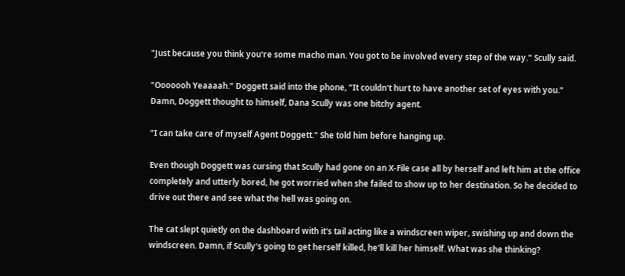"Just because you think you're some macho man. You got to be involved every step of the way." Scully said.

"Ooooooh Yeaaaah." Doggett said into the phone, "It couldn't hurt to have another set of eyes with you." Damn, Doggett thought to himself, Dana Scully was one bitchy agent.

"I can take care of myself Agent Doggett." She told him before hanging up.

Even though Doggett was cursing that Scully had gone on an X-File case all by herself and left him at the office completely and utterly bored, he got worried when she failed to show up to her destination. So he decided to drive out there and see what the hell was going on.

The cat slept quietly on the dashboard with it's tail acting like a windscreen wiper, swishing up and down the windscreen. Damn, if Scully's going to get herself killed, he'll kill her himself. What was she thinking?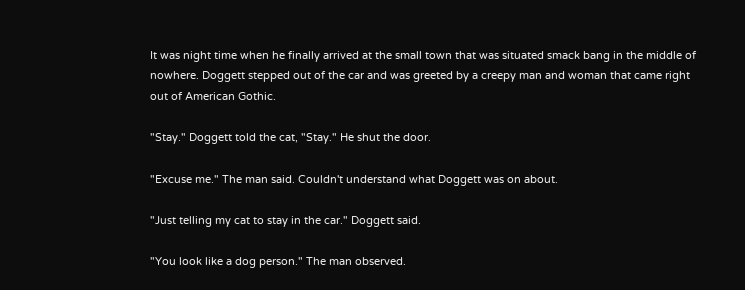It was night time when he finally arrived at the small town that was situated smack bang in the middle of nowhere. Doggett stepped out of the car and was greeted by a creepy man and woman that came right out of American Gothic.

"Stay." Doggett told the cat, "Stay." He shut the door.

"Excuse me." The man said. Couldn't understand what Doggett was on about.

"Just telling my cat to stay in the car." Doggett said.

"You look like a dog person." The man observed.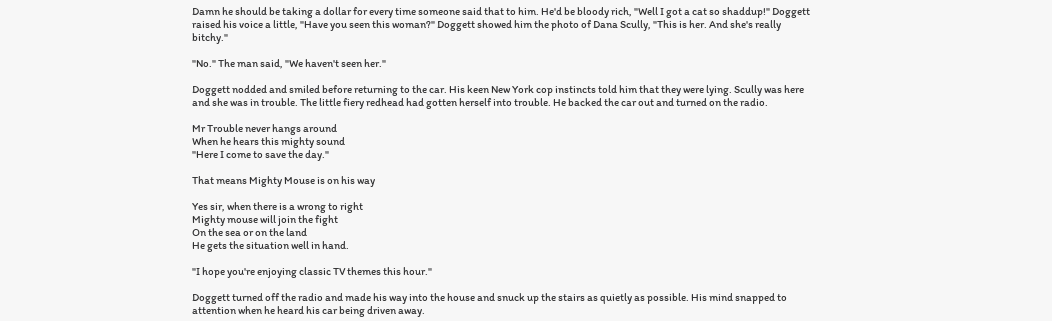Damn he should be taking a dollar for every time someone said that to him. He'd be bloody rich, "Well I got a cat so shaddup!" Doggett raised his voice a little, "Have you seen this woman?" Doggett showed him the photo of Dana Scully, "This is her. And she's really bitchy."

"No." The man said, "We haven't seen her."

Doggett nodded and smiled before returning to the car. His keen New York cop instincts told him that they were lying. Scully was here and she was in trouble. The little fiery redhead had gotten herself into trouble. He backed the car out and turned on the radio.

Mr Trouble never hangs around
When he hears this mighty sound
"Here I come to save the day."

That means Mighty Mouse is on his way

Yes sir, when there is a wrong to right
Mighty mouse will join the fight
On the sea or on the land
He gets the situation well in hand.

"I hope you're enjoying classic TV themes this hour."

Doggett turned off the radio and made his way into the house and snuck up the stairs as quietly as possible. His mind snapped to attention when he heard his car being driven away.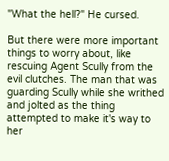"What the hell?" He cursed.

But there were more important things to worry about, like rescuing Agent Scully from the evil clutches. The man that was guarding Scully while she writhed and jolted as the thing attempted to make it's way to her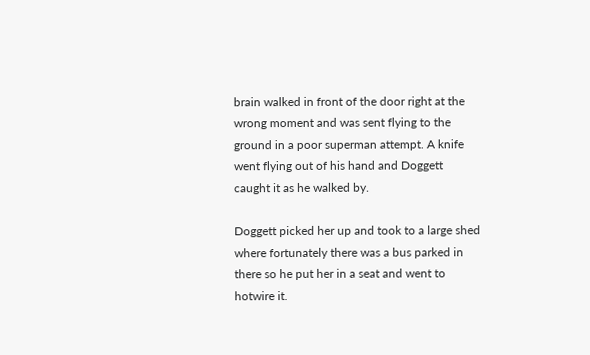brain walked in front of the door right at the wrong moment and was sent flying to the ground in a poor superman attempt. A knife went flying out of his hand and Doggett caught it as he walked by.

Doggett picked her up and took to a large shed where fortunately there was a bus parked in there so he put her in a seat and went to hotwire it.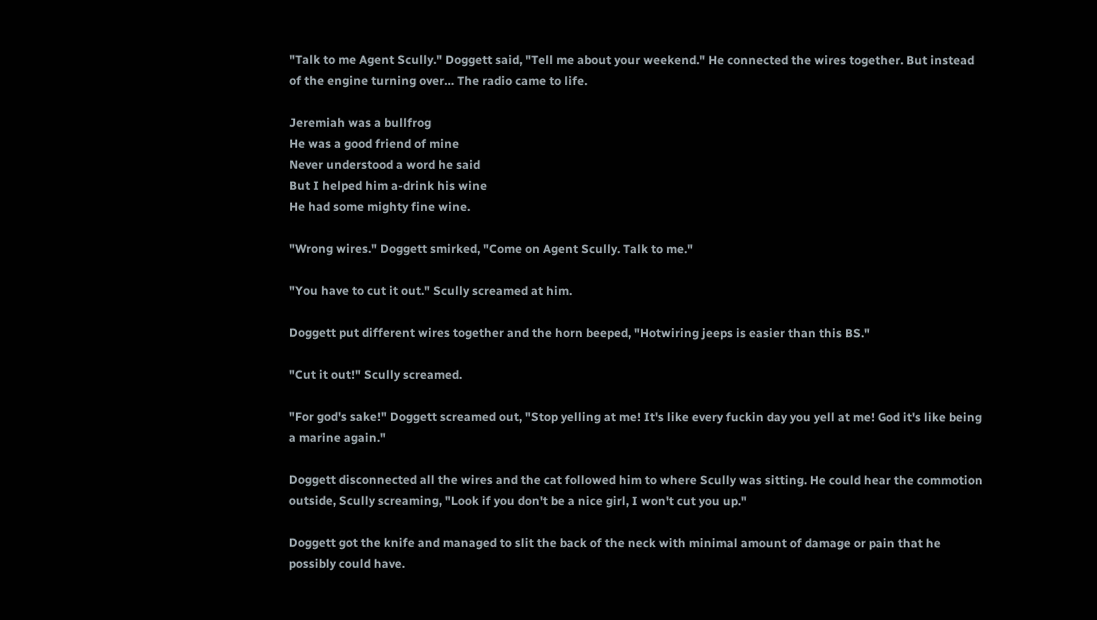"Talk to me Agent Scully." Doggett said, "Tell me about your weekend." He connected the wires together. But instead of the engine turning over… The radio came to life.

Jeremiah was a bullfrog
He was a good friend of mine
Never understood a word he said
But I helped him a-drink his wine
He had some mighty fine wine.

"Wrong wires." Doggett smirked, "Come on Agent Scully. Talk to me."

"You have to cut it out." Scully screamed at him.

Doggett put different wires together and the horn beeped, "Hotwiring jeeps is easier than this BS."

"Cut it out!" Scully screamed.

"For god's sake!" Doggett screamed out, "Stop yelling at me! It's like every fuckin day you yell at me! God it's like being a marine again."

Doggett disconnected all the wires and the cat followed him to where Scully was sitting. He could hear the commotion outside, Scully screaming, "Look if you don't be a nice girl, I won't cut you up."

Doggett got the knife and managed to slit the back of the neck with minimal amount of damage or pain that he possibly could have.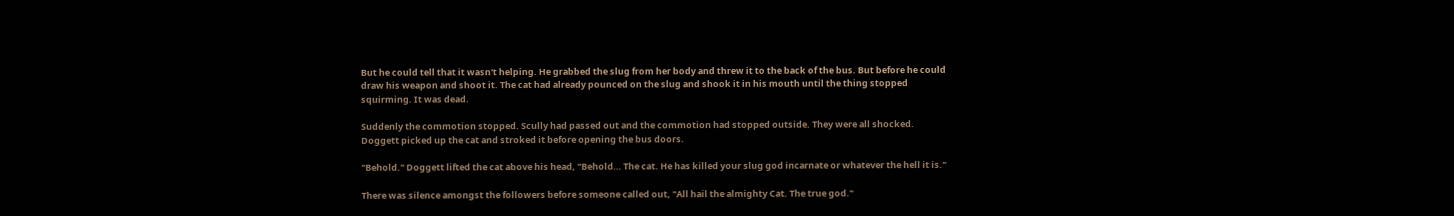But he could tell that it wasn't helping. He grabbed the slug from her body and threw it to the back of the bus. But before he could draw his weapon and shoot it. The cat had already pounced on the slug and shook it in his mouth until the thing stopped squirming. It was dead.

Suddenly the commotion stopped. Scully had passed out and the commotion had stopped outside. They were all shocked. Doggett picked up the cat and stroked it before opening the bus doors.

"Behold." Doggett lifted the cat above his head, "Behold… The cat. He has killed your slug god incarnate or whatever the hell it is."

There was silence amongst the followers before someone called out, "All hail the almighty Cat. The true god."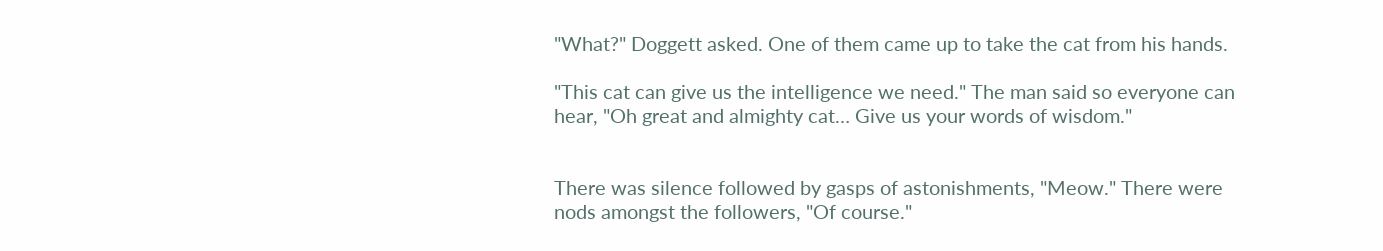"What?" Doggett asked. One of them came up to take the cat from his hands.

"This cat can give us the intelligence we need." The man said so everyone can hear, "Oh great and almighty cat… Give us your words of wisdom."


There was silence followed by gasps of astonishments, "Meow." There were nods amongst the followers, "Of course."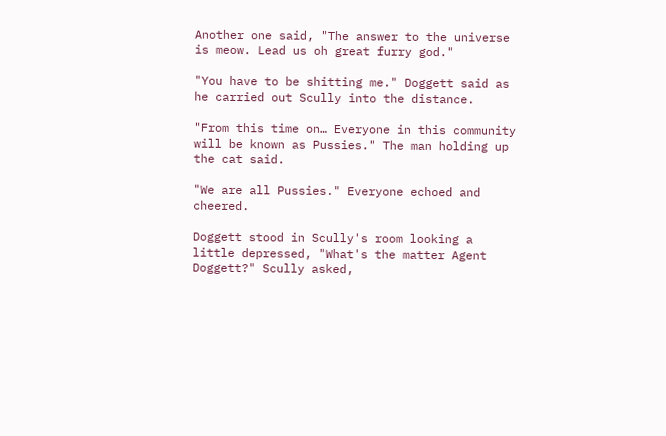Another one said, "The answer to the universe is meow. Lead us oh great furry god."

"You have to be shitting me." Doggett said as he carried out Scully into the distance.

"From this time on… Everyone in this community will be known as Pussies." The man holding up the cat said.

"We are all Pussies." Everyone echoed and cheered.

Doggett stood in Scully's room looking a little depressed, "What's the matter Agent Doggett?" Scully asked,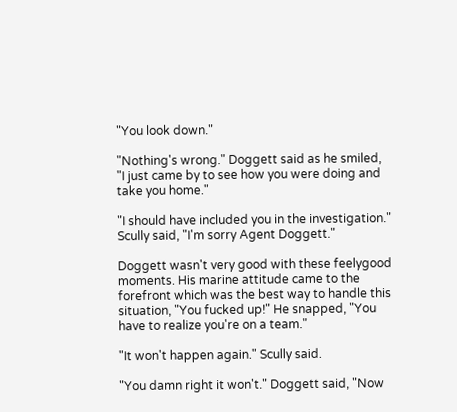"You look down."

"Nothing's wrong." Doggett said as he smiled, "I just came by to see how you were doing and take you home."

"I should have included you in the investigation." Scully said, "I'm sorry Agent Doggett."

Doggett wasn't very good with these feelygood moments. His marine attitude came to the forefront which was the best way to handle this situation, "You fucked up!" He snapped, "You have to realize you're on a team."

"It won't happen again." Scully said.

"You damn right it won't." Doggett said, "Now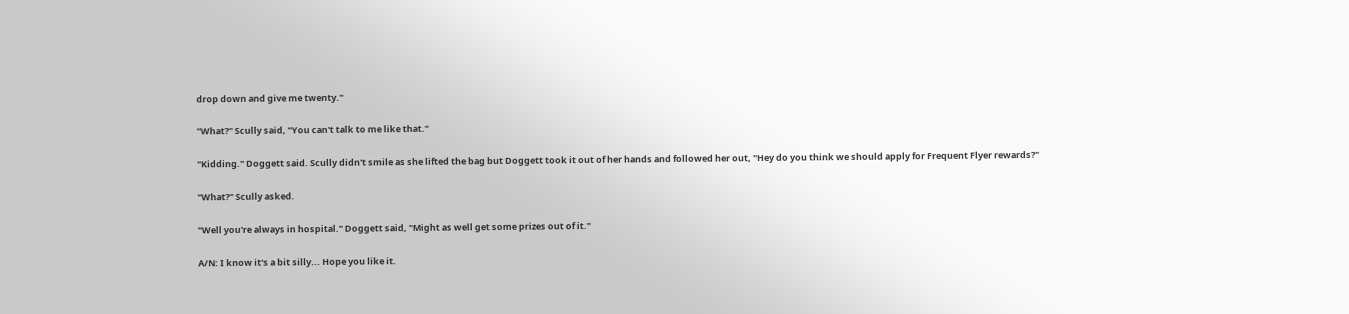drop down and give me twenty."

"What?" Scully said, "You can't talk to me like that."

"Kidding." Doggett said. Scully didn't smile as she lifted the bag but Doggett took it out of her hands and followed her out, "Hey do you think we should apply for Frequent Flyer rewards?"

"What?" Scully asked.

"Well you're always in hospital." Doggett said, "Might as well get some prizes out of it."

A/N: I know it's a bit silly... Hope you like it.